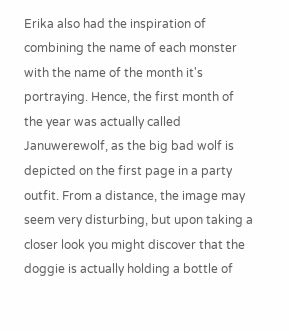Erika also had the inspiration of combining the name of each monster with the name of the month it's portraying. Hence, the first month of the year was actually called Januwerewolf, as the big bad wolf is depicted on the first page in a party outfit. From a distance, the image may seem very disturbing, but upon taking a closer look you might discover that the doggie is actually holding a bottle of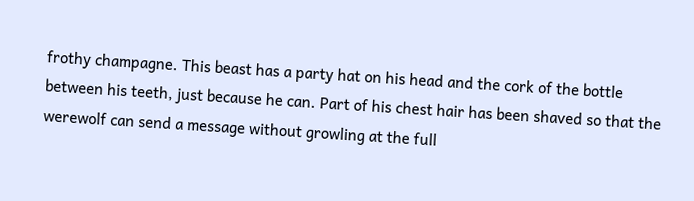frothy champagne. This beast has a party hat on his head and the cork of the bottle between his teeth, just because he can. Part of his chest hair has been shaved so that the werewolf can send a message without growling at the full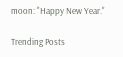moon: "Happy New Year."

Trending Posts